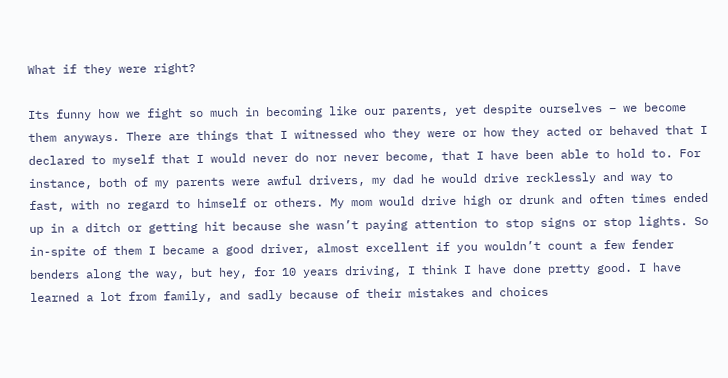What if they were right?

Its funny how we fight so much in becoming like our parents, yet despite ourselves – we become them anyways. There are things that I witnessed who they were or how they acted or behaved that I declared to myself that I would never do nor never become, that I have been able to hold to. For instance, both of my parents were awful drivers, my dad he would drive recklessly and way to fast, with no regard to himself or others. My mom would drive high or drunk and often times ended up in a ditch or getting hit because she wasn’t paying attention to stop signs or stop lights. So in-spite of them I became a good driver, almost excellent if you wouldn’t count a few fender benders along the way, but hey, for 10 years driving, I think I have done pretty good. I have learned a lot from family, and sadly because of their mistakes and choices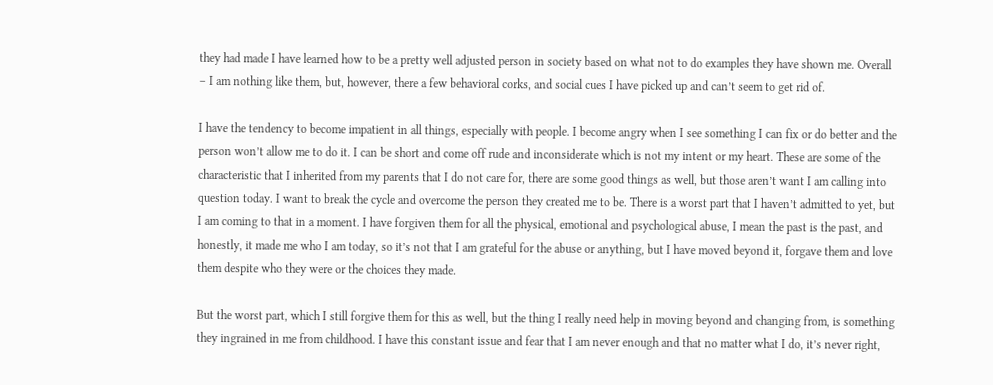they had made I have learned how to be a pretty well adjusted person in society based on what not to do examples they have shown me. Overall – I am nothing like them, but, however, there a few behavioral corks, and social cues I have picked up and can’t seem to get rid of.

I have the tendency to become impatient in all things, especially with people. I become angry when I see something I can fix or do better and the person won’t allow me to do it. I can be short and come off rude and inconsiderate which is not my intent or my heart. These are some of the characteristic that I inherited from my parents that I do not care for, there are some good things as well, but those aren’t want I am calling into question today. I want to break the cycle and overcome the person they created me to be. There is a worst part that I haven’t admitted to yet, but I am coming to that in a moment. I have forgiven them for all the physical, emotional and psychological abuse, I mean the past is the past, and honestly, it made me who I am today, so it’s not that I am grateful for the abuse or anything, but I have moved beyond it, forgave them and love them despite who they were or the choices they made.

But the worst part, which I still forgive them for this as well, but the thing I really need help in moving beyond and changing from, is something they ingrained in me from childhood. I have this constant issue and fear that I am never enough and that no matter what I do, it’s never right,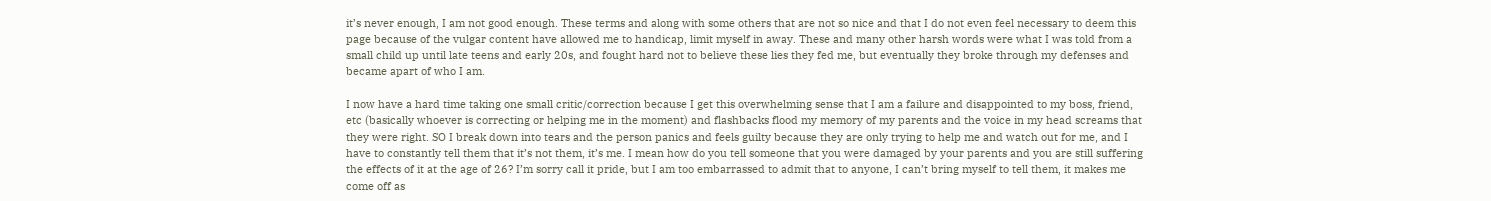it’s never enough, I am not good enough. These terms and along with some others that are not so nice and that I do not even feel necessary to deem this page because of the vulgar content have allowed me to handicap, limit myself in away. These and many other harsh words were what I was told from a small child up until late teens and early 20s, and fought hard not to believe these lies they fed me, but eventually they broke through my defenses and became apart of who I am.

I now have a hard time taking one small critic/correction because I get this overwhelming sense that I am a failure and disappointed to my boss, friend, etc (basically whoever is correcting or helping me in the moment) and flashbacks flood my memory of my parents and the voice in my head screams that they were right. SO I break down into tears and the person panics and feels guilty because they are only trying to help me and watch out for me, and I have to constantly tell them that it’s not them, it’s me. I mean how do you tell someone that you were damaged by your parents and you are still suffering the effects of it at the age of 26? I’m sorry call it pride, but I am too embarrassed to admit that to anyone, I can’t bring myself to tell them, it makes me come off as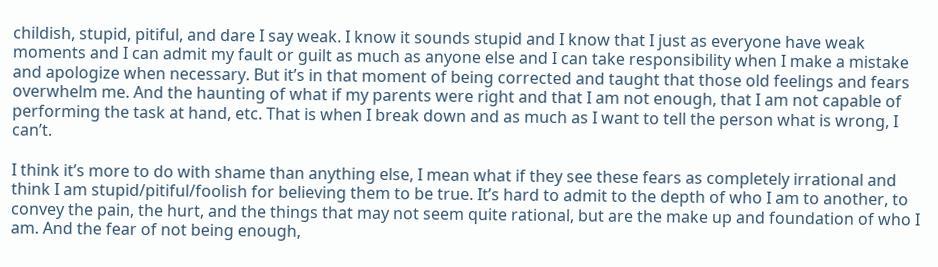childish, stupid, pitiful, and dare I say weak. I know it sounds stupid and I know that I just as everyone have weak moments and I can admit my fault or guilt as much as anyone else and I can take responsibility when I make a mistake and apologize when necessary. But it’s in that moment of being corrected and taught that those old feelings and fears overwhelm me. And the haunting of what if my parents were right and that I am not enough, that I am not capable of performing the task at hand, etc. That is when I break down and as much as I want to tell the person what is wrong, I can’t.

I think it’s more to do with shame than anything else, I mean what if they see these fears as completely irrational and think I am stupid/pitiful/foolish for believing them to be true. It’s hard to admit to the depth of who I am to another, to convey the pain, the hurt, and the things that may not seem quite rational, but are the make up and foundation of who I am. And the fear of not being enough,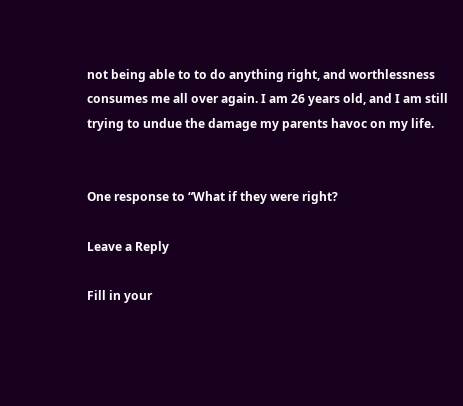not being able to to do anything right, and worthlessness consumes me all over again. I am 26 years old, and I am still trying to undue the damage my parents havoc on my life.


One response to “What if they were right?

Leave a Reply

Fill in your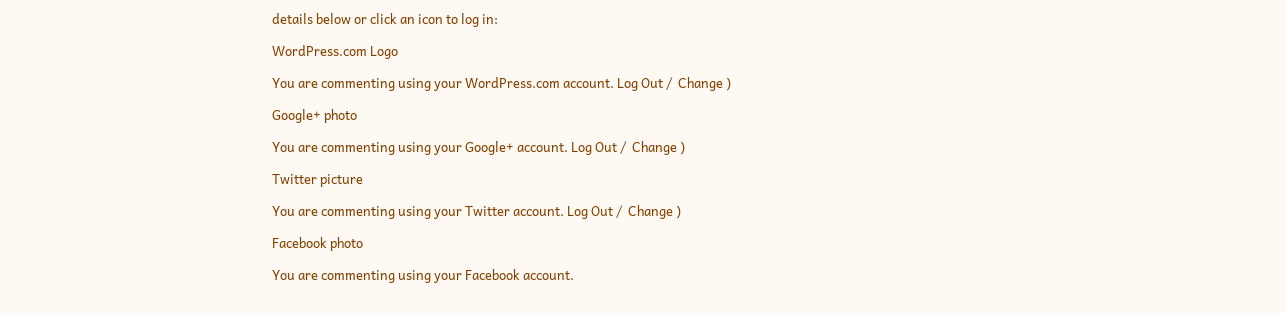details below or click an icon to log in:

WordPress.com Logo

You are commenting using your WordPress.com account. Log Out /  Change )

Google+ photo

You are commenting using your Google+ account. Log Out /  Change )

Twitter picture

You are commenting using your Twitter account. Log Out /  Change )

Facebook photo

You are commenting using your Facebook account.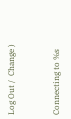Log Out /  Change )


Connecting to %s